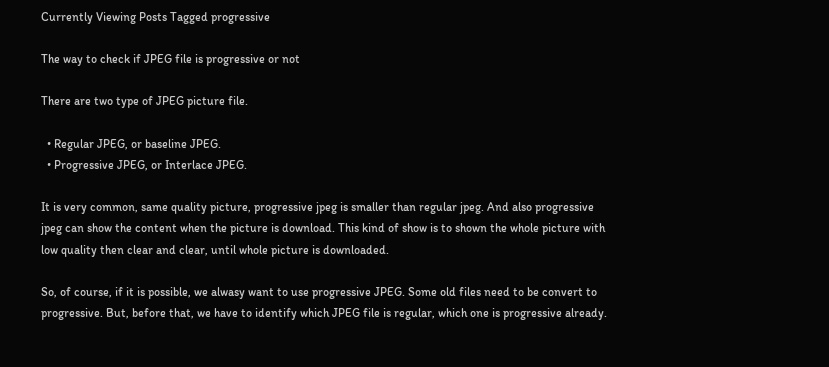Currently Viewing Posts Tagged progressive

The way to check if JPEG file is progressive or not

There are two type of JPEG picture file.

  • Regular JPEG, or baseline JPEG.
  • Progressive JPEG, or Interlace JPEG.

It is very common, same quality picture, progressive jpeg is smaller than regular jpeg. And also progressive jpeg can show the content when the picture is download. This kind of show is to shown the whole picture with low quality then clear and clear, until whole picture is downloaded.

So, of course, if it is possible, we alwasy want to use progressive JPEG. Some old files need to be convert to progressive. But, before that, we have to identify which JPEG file is regular, which one is progressive already.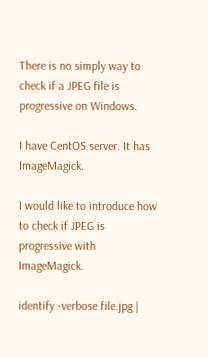There is no simply way to check if a JPEG file is progressive on Windows.

I have CentOS server. It has ImageMagick.

I would like to introduce how to check if JPEG is progressive with ImageMagick.

identify -verbose file.jpg |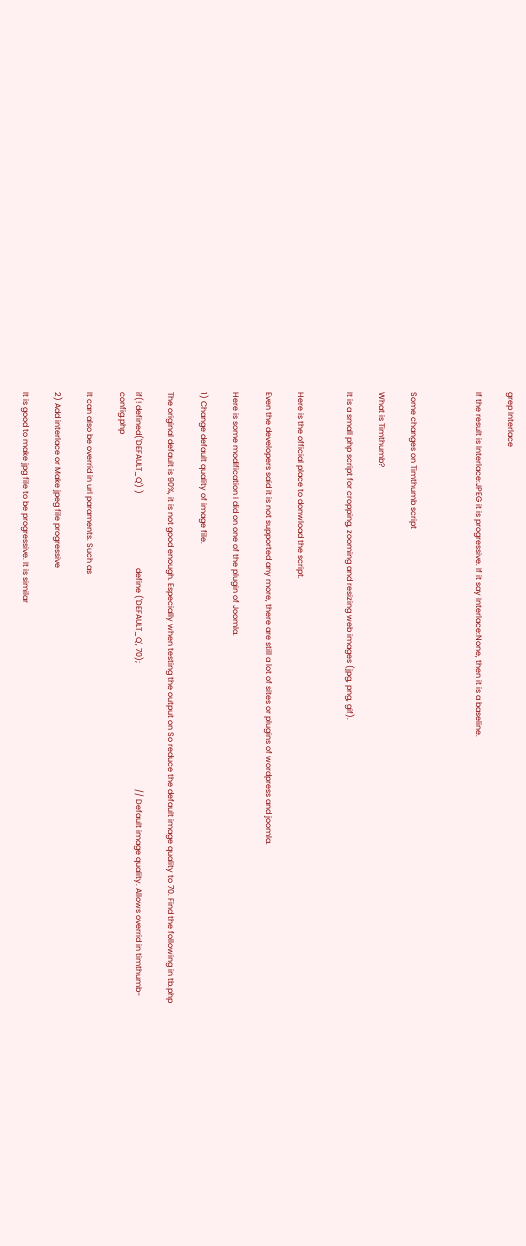grep Interlace

If the result is Interlace:JPEG it is progressive. If it say Interlace:None, then it is a baseline.



Some changes on Timthumb script

What is Timthumb?

It is a small php script for cropping, zooming and resizing web images (jpg, png, gif).


Here is the official place to donwload the script.

Even the developers said it is not supported any more, there are still a lot of sites or plugins of wordpress and joomla.

Here is some modification I did on one of the plugin of Joomla.

1) Change default quality of image file.

The original default is 90%, it is not good enough. Especially when testing the output on So reduce the default image quality to 70. Find the following in tb.php

if(! defined('DEFAULT_Q') )                                     define ('DEFAULT_Q', 70);                                                               // Default image quality. Allows overrid in timthumb-config.php

It can also be overrid in url paraments. Such as

2) Add interlace or Make jpeg file progressive

It is good to make jpg file to be progressive. It is similar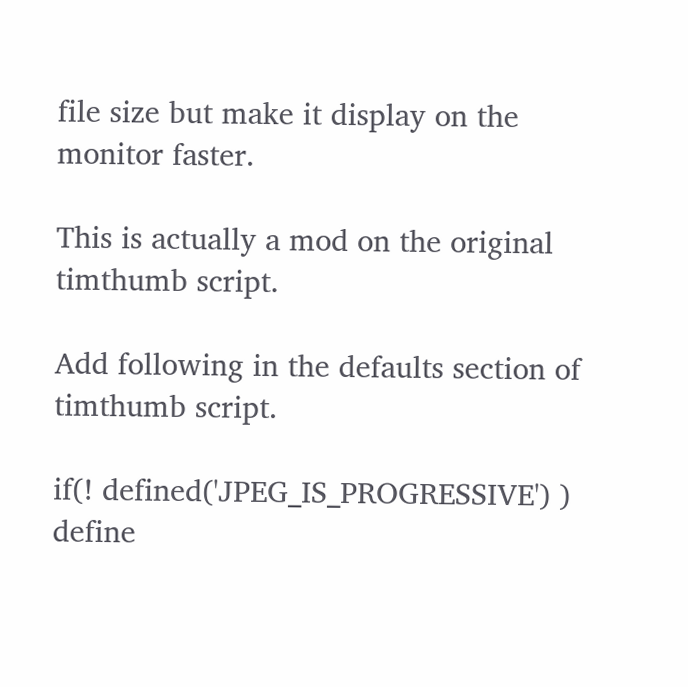file size but make it display on the monitor faster.

This is actually a mod on the original timthumb script.

Add following in the defaults section of timthumb script.

if(! defined('JPEG_IS_PROGRESSIVE') )    define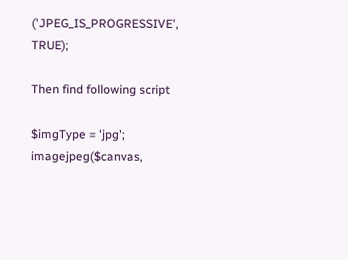('JPEG_IS_PROGRESSIVE', TRUE);

Then find following script

$imgType = 'jpg';
imagejpeg($canvas,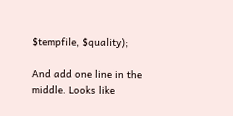$tempfile, $quality);

And add one line in the middle. Looks like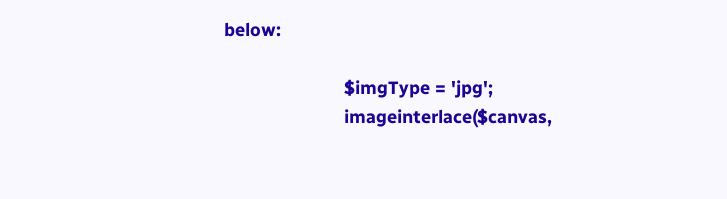below:

                        $imgType = 'jpg';
                        imageinterlace($canvas,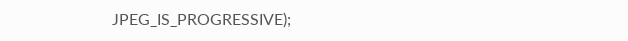JPEG_IS_PROGRESSIVE);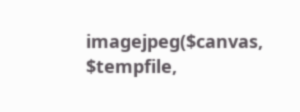imagejpeg($canvas, $tempfile,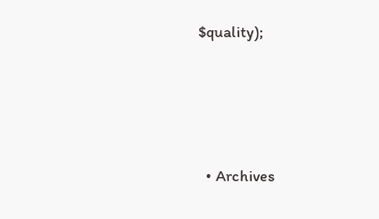$quality);




  • Archives